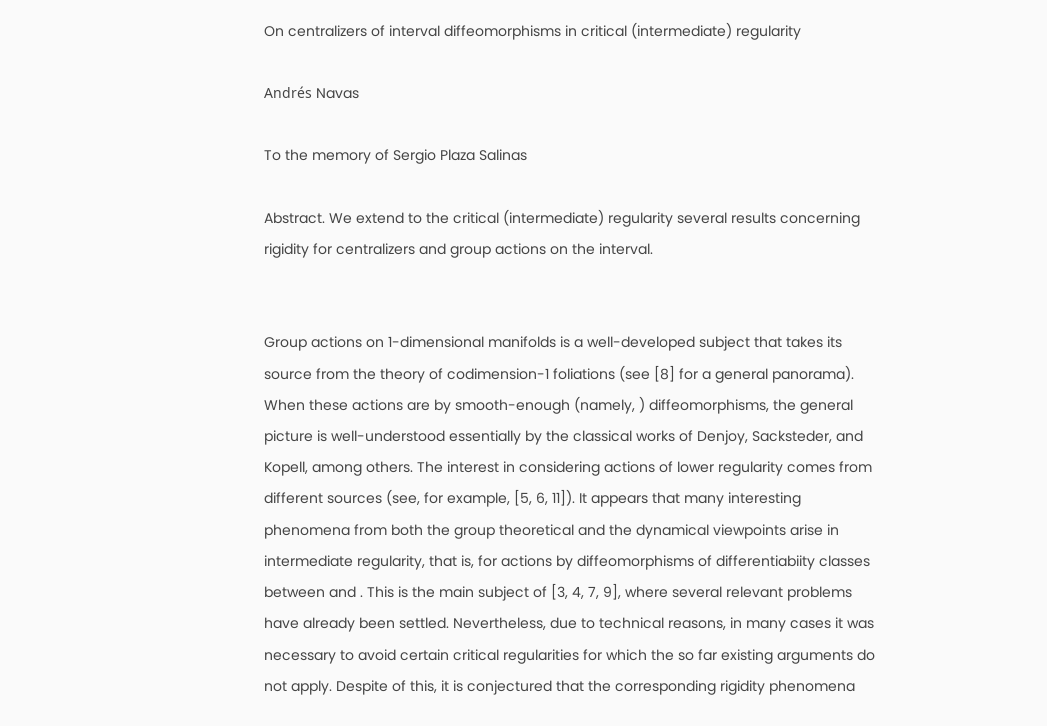On centralizers of interval diffeomorphisms in critical (intermediate) regularity

Andrés Navas

To the memory of Sergio Plaza Salinas

Abstract. We extend to the critical (intermediate) regularity several results concerning rigidity for centralizers and group actions on the interval.


Group actions on 1-dimensional manifolds is a well-developed subject that takes its source from the theory of codimension-1 foliations (see [8] for a general panorama). When these actions are by smooth-enough (namely, ) diffeomorphisms, the general picture is well-understood essentially by the classical works of Denjoy, Sacksteder, and Kopell, among others. The interest in considering actions of lower regularity comes from different sources (see, for example, [5, 6, 11]). It appears that many interesting phenomena from both the group theoretical and the dynamical viewpoints arise in intermediate regularity, that is, for actions by diffeomorphisms of differentiabiity classes between and . This is the main subject of [3, 4, 7, 9], where several relevant problems have already been settled. Nevertheless, due to technical reasons, in many cases it was necessary to avoid certain critical regularities for which the so far existing arguments do not apply. Despite of this, it is conjectured that the corresponding rigidity phenomena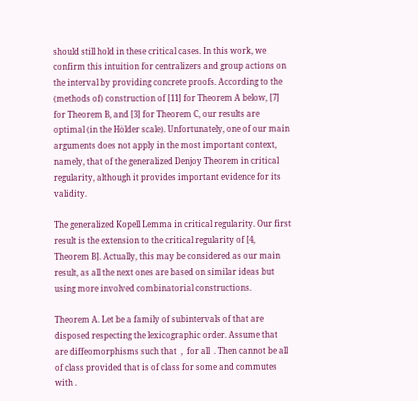should still hold in these critical cases. In this work, we confirm this intuition for centralizers and group actions on the interval by providing concrete proofs. According to the (methods of) construction of [11] for Theorem A below, [7] for Theorem B, and [3] for Theorem C, our results are optimal (in the Hölder scale). Unfortunately, one of our main arguments does not apply in the most important context, namely, that of the generalized Denjoy Theorem in critical regularity, although it provides important evidence for its validity.

The generalized Kopell Lemma in critical regularity. Our first result is the extension to the critical regularity of [4, Theorem B]. Actually, this may be considered as our main result, as all the next ones are based on similar ideas but using more involved combinatorial constructions.

Theorem A. Let be a family of subintervals of that are disposed respecting the lexicographic order. Assume that are diffeomorphisms such that  ,  for all  . Then cannot be all of class provided that is of class for some and commutes with .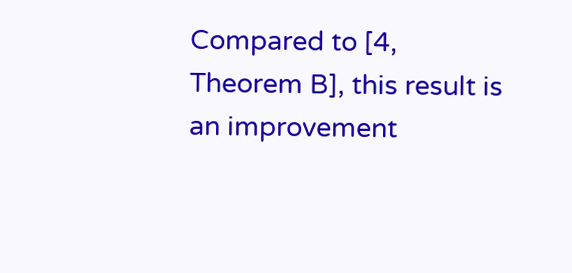Compared to [4, Theorem B], this result is an improvement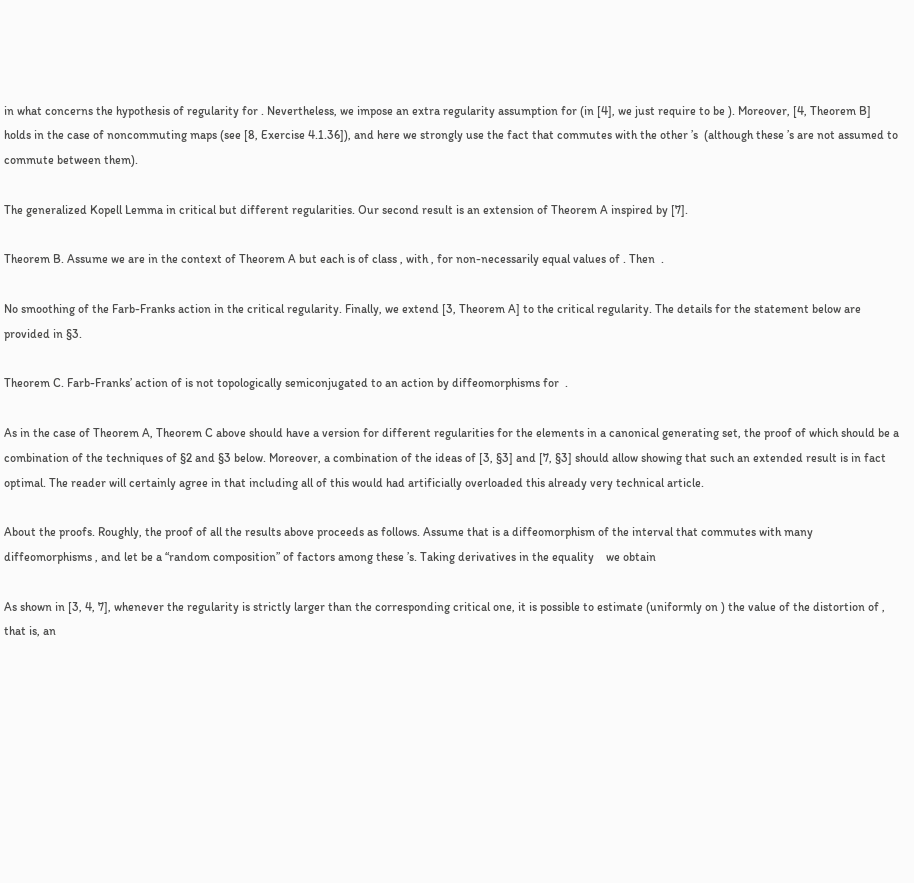in what concerns the hypothesis of regularity for . Nevertheless, we impose an extra regularity assumption for (in [4], we just require to be ). Moreover, [4, Theorem B] holds in the case of noncommuting maps (see [8, Exercise 4.1.36]), and here we strongly use the fact that commutes with the other ’s  (although these ’s are not assumed to commute between them).

The generalized Kopell Lemma in critical but different regularities. Our second result is an extension of Theorem A inspired by [7].

Theorem B. Assume we are in the context of Theorem A but each is of class , with , for non-necessarily equal values of . Then  .

No smoothing of the Farb-Franks action in the critical regularity. Finally, we extend [3, Theorem A] to the critical regularity. The details for the statement below are provided in §3.

Theorem C. Farb-Franks’ action of is not topologically semiconjugated to an action by diffeomorphisms for  .

As in the case of Theorem A, Theorem C above should have a version for different regularities for the elements in a canonical generating set, the proof of which should be a combination of the techniques of §2 and §3 below. Moreover, a combination of the ideas of [3, §3] and [7, §3] should allow showing that such an extended result is in fact optimal. The reader will certainly agree in that including all of this would had artificially overloaded this already very technical article.

About the proofs. Roughly, the proof of all the results above proceeds as follows. Assume that is a diffeomorphism of the interval that commutes with many diffeomorphisms , and let be a “random composition” of factors among these ’s. Taking derivatives in the equality    we obtain

As shown in [3, 4, 7], whenever the regularity is strictly larger than the corresponding critical one, it is possible to estimate (uniformly on ) the value of the distortion of , that is, an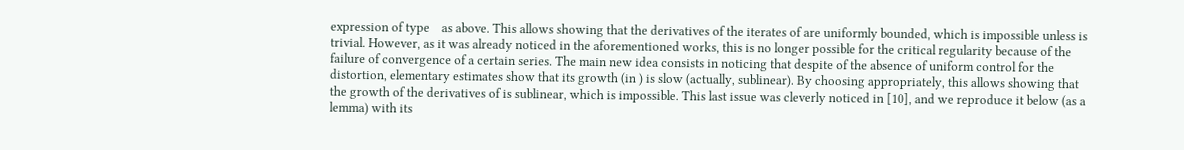expression of type    as above. This allows showing that the derivatives of the iterates of are uniformly bounded, which is impossible unless is trivial. However, as it was already noticed in the aforementioned works, this is no longer possible for the critical regularity because of the failure of convergence of a certain series. The main new idea consists in noticing that despite of the absence of uniform control for the distortion, elementary estimates show that its growth (in ) is slow (actually, sublinear). By choosing appropriately, this allows showing that the growth of the derivatives of is sublinear, which is impossible. This last issue was cleverly noticed in [10], and we reproduce it below (as a lemma) with its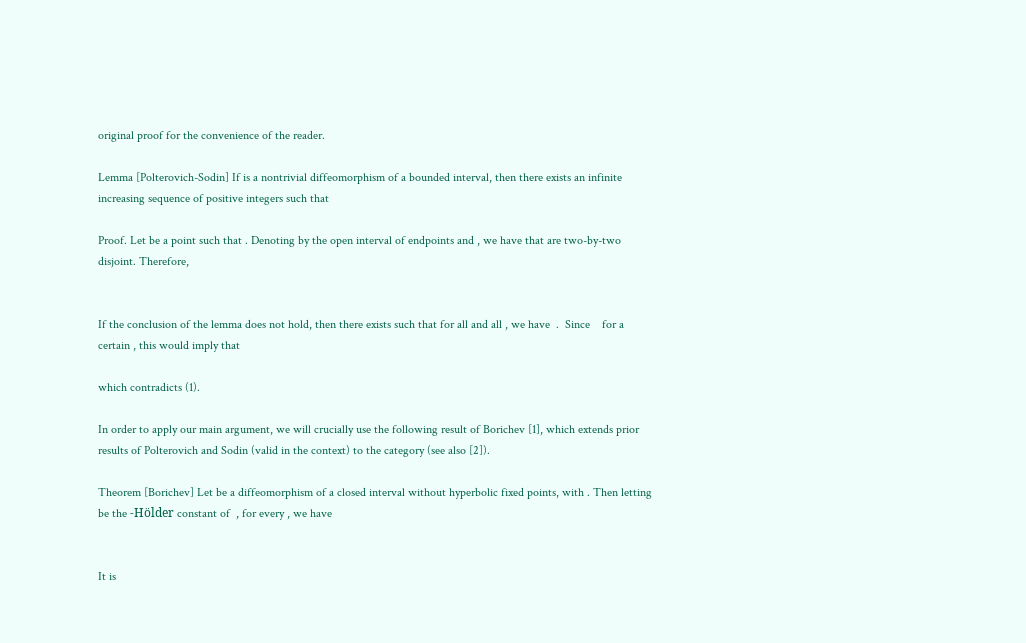original proof for the convenience of the reader.

Lemma [Polterovich-Sodin] If is a nontrivial diffeomorphism of a bounded interval, then there exists an infinite increasing sequence of positive integers such that

Proof. Let be a point such that . Denoting by the open interval of endpoints and , we have that are two-by-two disjoint. Therefore,


If the conclusion of the lemma does not hold, then there exists such that for all and all , we have  .  Since    for a certain , this would imply that

which contradicts (1).

In order to apply our main argument, we will crucially use the following result of Borichev [1], which extends prior results of Polterovich and Sodin (valid in the context) to the category (see also [2]).

Theorem [Borichev] Let be a diffeomorphism of a closed interval without hyperbolic fixed points, with . Then letting be the -Hölder constant of  , for every , we have


It is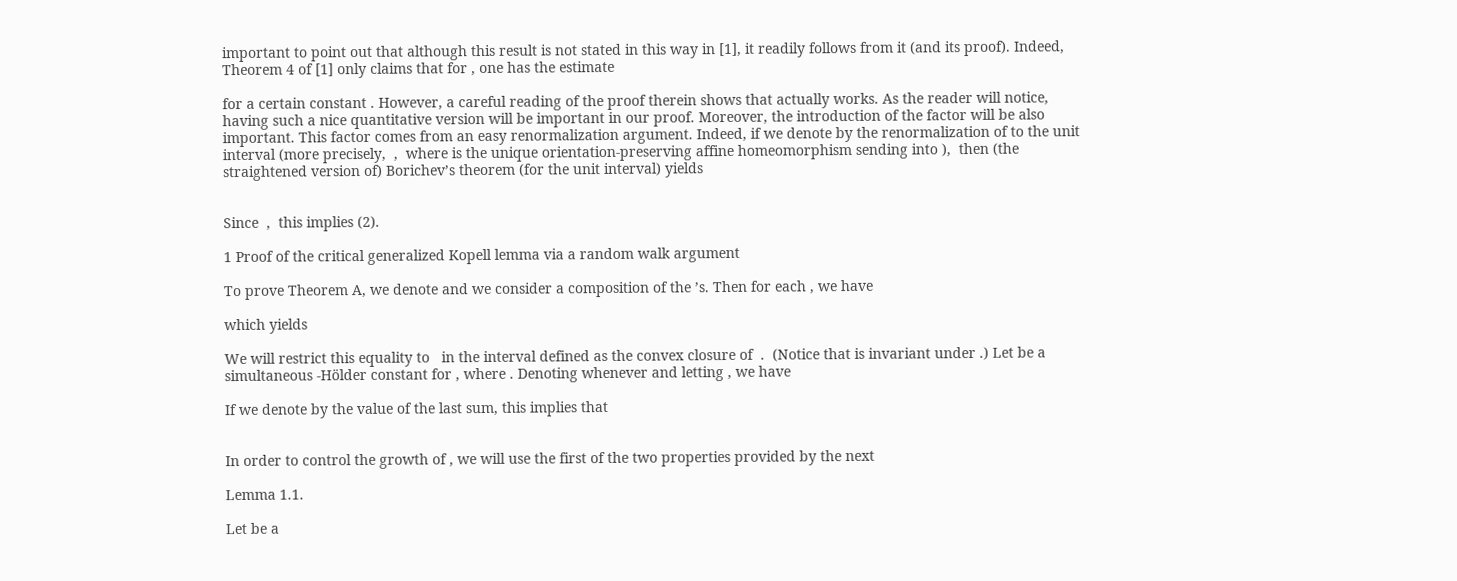important to point out that although this result is not stated in this way in [1], it readily follows from it (and its proof). Indeed, Theorem 4 of [1] only claims that for , one has the estimate

for a certain constant . However, a careful reading of the proof therein shows that actually works. As the reader will notice, having such a nice quantitative version will be important in our proof. Moreover, the introduction of the factor will be also important. This factor comes from an easy renormalization argument. Indeed, if we denote by the renormalization of to the unit interval (more precisely,  ,  where is the unique orientation-preserving affine homeomorphism sending into ),  then (the straightened version of) Borichev’s theorem (for the unit interval) yields


Since  ,  this implies (2).

1 Proof of the critical generalized Kopell lemma via a random walk argument

To prove Theorem A, we denote and we consider a composition of the ’s. Then for each , we have

which yields

We will restrict this equality to   in the interval defined as the convex closure of  .  (Notice that is invariant under .) Let be a simultaneous -Hölder constant for , where . Denoting whenever and letting , we have

If we denote by the value of the last sum, this implies that


In order to control the growth of , we will use the first of the two properties provided by the next

Lemma 1.1.

Let be a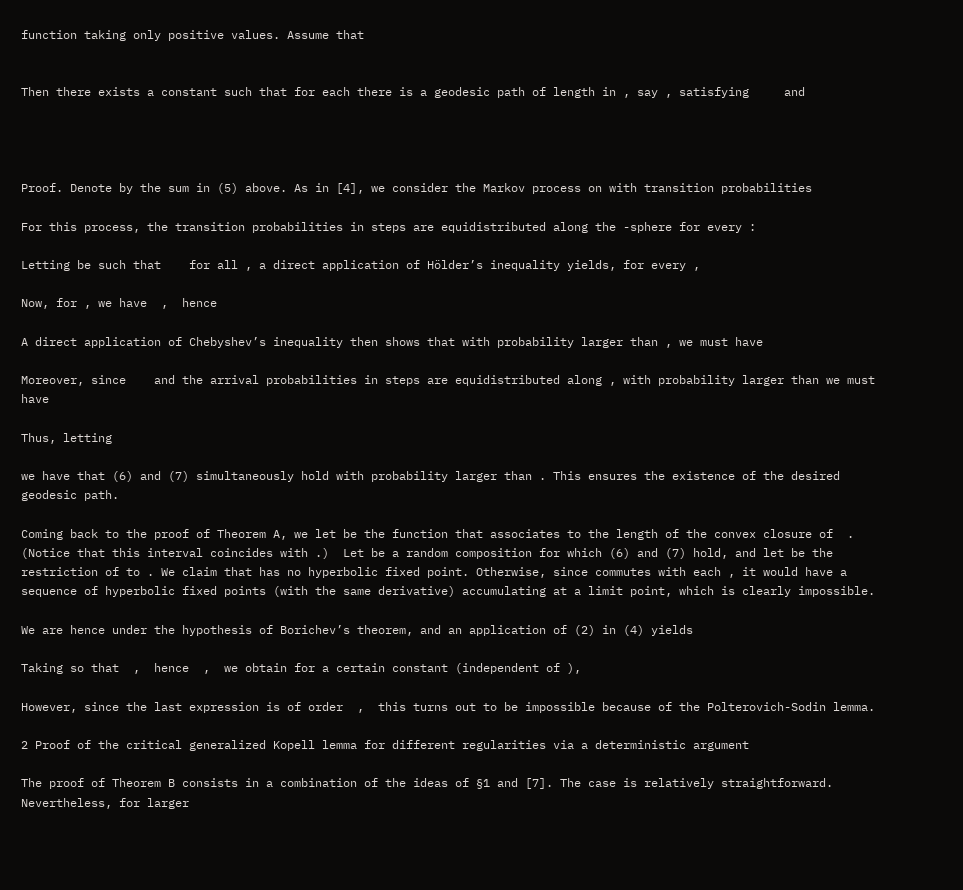function taking only positive values. Assume that


Then there exists a constant such that for each there is a geodesic path of length in , say , satisfying     and




Proof. Denote by the sum in (5) above. As in [4], we consider the Markov process on with transition probabilities

For this process, the transition probabilities in steps are equidistributed along the -sphere for every :

Letting be such that    for all , a direct application of Hölder’s inequality yields, for every ,

Now, for , we have  ,  hence

A direct application of Chebyshev’s inequality then shows that with probability larger than , we must have

Moreover, since    and the arrival probabilities in steps are equidistributed along , with probability larger than we must have

Thus, letting

we have that (6) and (7) simultaneously hold with probability larger than . This ensures the existence of the desired geodesic path.

Coming back to the proof of Theorem A, we let be the function that associates to the length of the convex closure of  . (Notice that this interval coincides with .)  Let be a random composition for which (6) and (7) hold, and let be the restriction of to . We claim that has no hyperbolic fixed point. Otherwise, since commutes with each , it would have a sequence of hyperbolic fixed points (with the same derivative) accumulating at a limit point, which is clearly impossible.

We are hence under the hypothesis of Borichev’s theorem, and an application of (2) in (4) yields

Taking so that  ,  hence  ,  we obtain for a certain constant (independent of ),

However, since the last expression is of order  ,  this turns out to be impossible because of the Polterovich-Sodin lemma.

2 Proof of the critical generalized Kopell lemma for different regularities via a deterministic argument

The proof of Theorem B consists in a combination of the ideas of §1 and [7]. The case is relatively straightforward. Nevertheless, for larger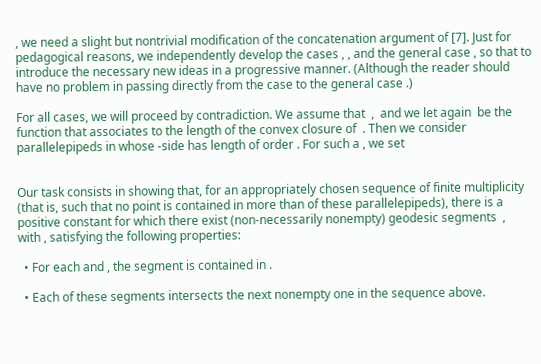, we need a slight but nontrivial modification of the concatenation argument of [7]. Just for pedagogical reasons, we independently develop the cases , , and the general case , so that to introduce the necessary new ideas in a progressive manner. (Although the reader should have no problem in passing directly from the case to the general case .)

For all cases, we will proceed by contradiction. We assume that  ,  and we let again  be the function that associates to the length of the convex closure of  . Then we consider parallelepipeds in whose -side has length of order . For such a , we set


Our task consists in showing that, for an appropriately chosen sequence of finite multiplicity (that is, such that no point is contained in more than of these parallelepipeds), there is a positive constant for which there exist (non-necessarily nonempty) geodesic segments  ,  with , satisfying the following properties:

  • For each and , the segment is contained in .

  • Each of these segments intersects the next nonempty one in the sequence above.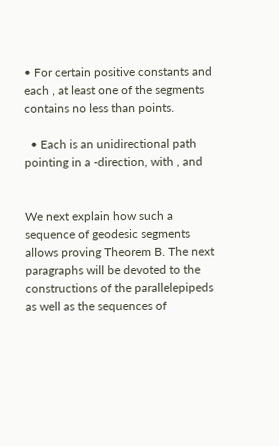• For certain positive constants and each , at least one of the segments contains no less than points.

  • Each is an unidirectional path pointing in a -direction, with , and


We next explain how such a sequence of geodesic segments allows proving Theorem B. The next paragraphs will be devoted to the constructions of the parallelepipeds as well as the sequences of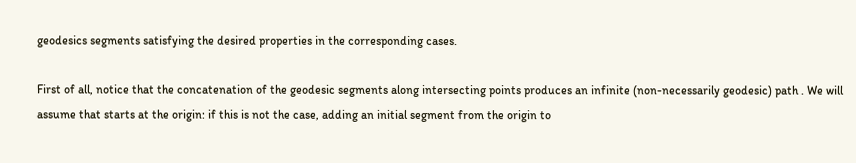geodesics segments satisfying the desired properties in the corresponding cases.

First of all, notice that the concatenation of the geodesic segments along intersecting points produces an infinite (non-necessarily geodesic) path . We will assume that starts at the origin: if this is not the case, adding an initial segment from the origin to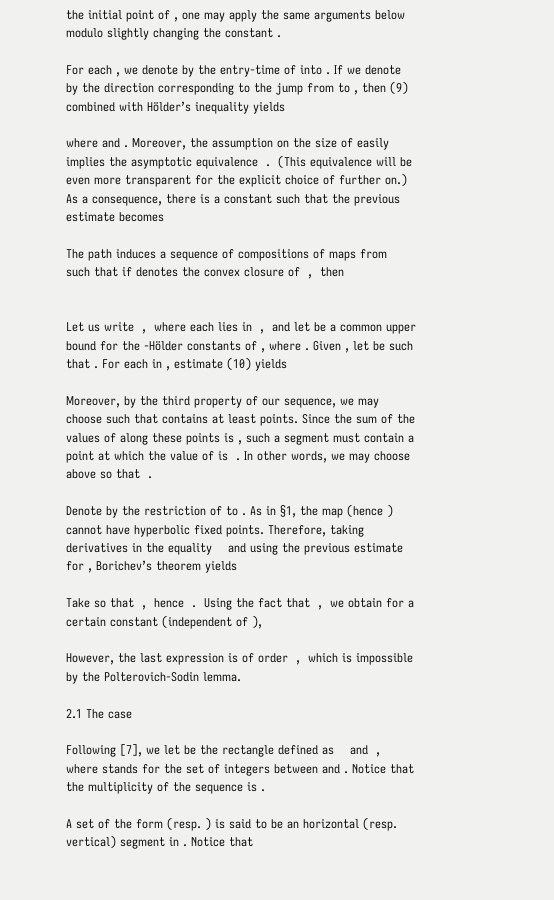the initial point of , one may apply the same arguments below modulo slightly changing the constant .

For each , we denote by the entry-time of into . If we denote by the direction corresponding to the jump from to , then (9) combined with Hölder’s inequality yields

where and . Moreover, the assumption on the size of easily implies the asymptotic equivalence  .  (This equivalence will be even more transparent for the explicit choice of further on.) As a consequence, there is a constant such that the previous estimate becomes

The path induces a sequence of compositions of maps from    such that if denotes the convex closure of  ,  then


Let us write  ,  where each lies in  ,  and let be a common upper bound for the -Hölder constants of , where . Given , let be such that . For each in , estimate (10) yields

Moreover, by the third property of our sequence, we may choose such that contains at least points. Since the sum of the values of along these points is , such a segment must contain a point at which the value of is  . In other words, we may choose above so that  .

Denote by the restriction of to . As in §1, the map (hence ) cannot have hyperbolic fixed points. Therefore, taking derivatives in the equality    and using the previous estimate for , Borichev’s theorem yields

Take so that  ,  hence  .  Using the fact that  ,  we obtain for a certain constant (independent of ),

However, the last expression is of order  ,  which is impossible by the Polterovich-Sodin lemma.

2.1 The case

Following [7], we let be the rectangle defined as    and  ,  where stands for the set of integers between and . Notice that the multiplicity of the sequence is .

A set of the form (resp. ) is said to be an horizontal (resp. vertical) segment in . Notice that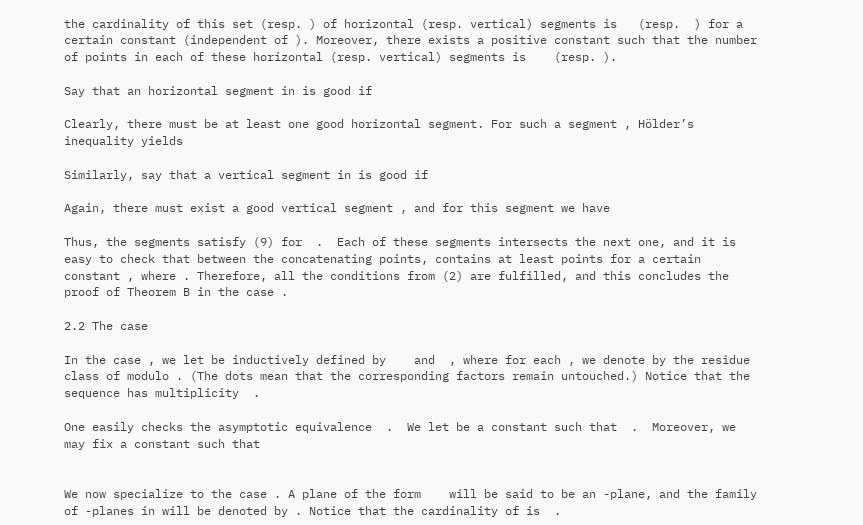the cardinality of this set (resp. ) of horizontal (resp. vertical) segments is   (resp.  ) for a certain constant (independent of ). Moreover, there exists a positive constant such that the number of points in each of these horizontal (resp. vertical) segments is    (resp. ).

Say that an horizontal segment in is good if

Clearly, there must be at least one good horizontal segment. For such a segment , Hölder’s inequality yields

Similarly, say that a vertical segment in is good if

Again, there must exist a good vertical segment , and for this segment we have

Thus, the segments satisfy (9) for  .  Each of these segments intersects the next one, and it is easy to check that between the concatenating points, contains at least points for a certain constant , where . Therefore, all the conditions from (2) are fulfilled, and this concludes the proof of Theorem B in the case .

2.2 The case

In the case , we let be inductively defined by    and  , where for each , we denote by the residue class of modulo . (The dots mean that the corresponding factors remain untouched.) Notice that the sequence has multiplicity  .

One easily checks the asymptotic equivalence  .  We let be a constant such that  .  Moreover, we may fix a constant such that


We now specialize to the case . A plane of the form    will be said to be an -plane, and the family of -planes in will be denoted by . Notice that the cardinality of is  .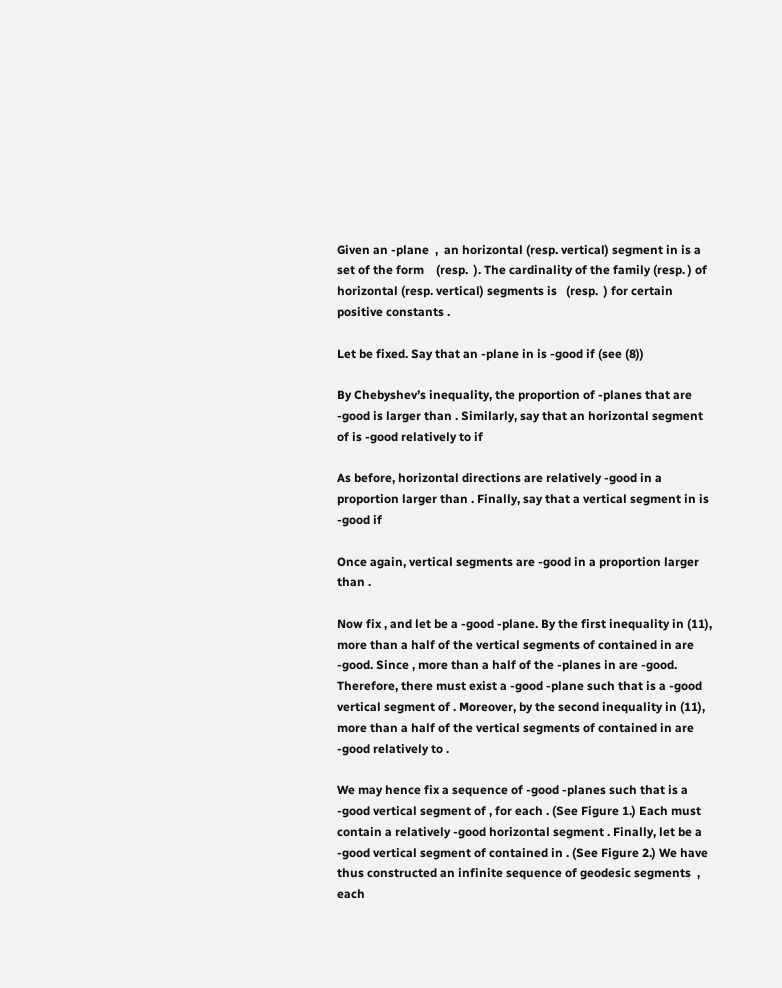Given an -plane  ,  an horizontal (resp. vertical) segment in is a set of the form    (resp.  ). The cardinality of the family (resp. ) of horizontal (resp. vertical) segments is   (resp.  ) for certain positive constants .

Let be fixed. Say that an -plane in is -good if (see (8))

By Chebyshev’s inequality, the proportion of -planes that are -good is larger than . Similarly, say that an horizontal segment of is -good relatively to if

As before, horizontal directions are relatively -good in a proportion larger than . Finally, say that a vertical segment in is -good if

Once again, vertical segments are -good in a proportion larger than .

Now fix , and let be a -good -plane. By the first inequality in (11), more than a half of the vertical segments of contained in are -good. Since , more than a half of the -planes in are -good. Therefore, there must exist a -good -plane such that is a -good vertical segment of . Moreover, by the second inequality in (11), more than a half of the vertical segments of contained in are -good relatively to .

We may hence fix a sequence of -good -planes such that is a -good vertical segment of , for each . (See Figure 1.) Each must contain a relatively -good horizontal segment . Finally, let be a -good vertical segment of contained in . (See Figure 2.) We have thus constructed an infinite sequence of geodesic segments  ,  each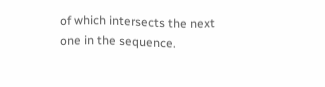of which intersects the next one in the sequence.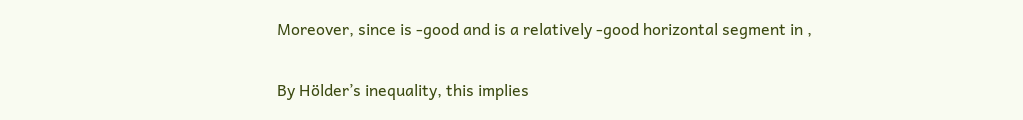Moreover, since is -good and is a relatively -good horizontal segment in ,

By Hölder’s inequality, this implies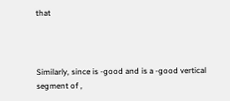that



Similarly, since is -good and is a -good vertical segment of ,